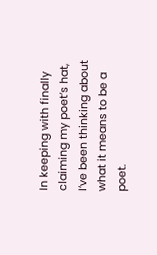In keeping with finally claiming my poet’s hat, I’ve been thinking about what it means to be a poet.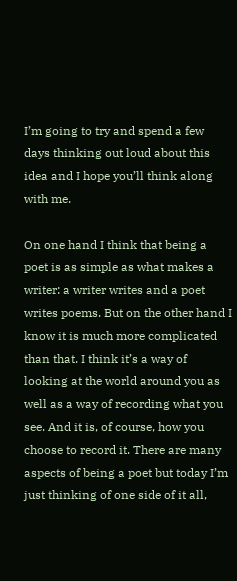I’m going to try and spend a few days thinking out loud about this idea and I hope you’ll think along with me.

On one hand I think that being a poet is as simple as what makes a writer: a writer writes and a poet writes poems. But on the other hand I know it is much more complicated than that. I think it’s a way of looking at the world around you as well as a way of recording what you see. And it is, of course, how you choose to record it. There are many aspects of being a poet but today I’m just thinking of one side of it all,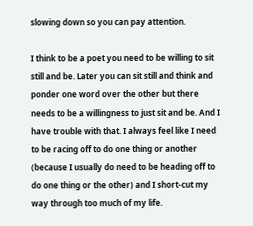slowing down so you can pay attention.

I think to be a poet you need to be willing to sit still and be. Later you can sit still and think and ponder one word over the other but there needs to be a willingness to just sit and be. And I have trouble with that. I always feel like I need to be racing off to do one thing or another (because I usually do need to be heading off to do one thing or the other) and I short-cut my way through too much of my life.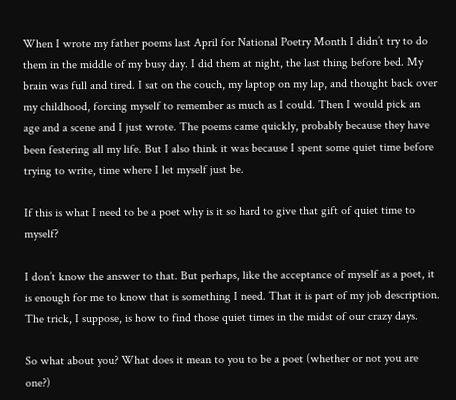When I wrote my father poems last April for National Poetry Month I didn’t try to do them in the middle of my busy day. I did them at night, the last thing before bed. My brain was full and tired. I sat on the couch, my laptop on my lap, and thought back over my childhood, forcing myself to remember as much as I could. Then I would pick an age and a scene and I just wrote. The poems came quickly, probably because they have been festering all my life. But I also think it was because I spent some quiet time before trying to write, time where I let myself just be.

If this is what I need to be a poet why is it so hard to give that gift of quiet time to myself?

I don’t know the answer to that. But perhaps, like the acceptance of myself as a poet, it is enough for me to know that is something I need. That it is part of my job description. The trick, I suppose, is how to find those quiet times in the midst of our crazy days.

So what about you? What does it mean to you to be a poet (whether or not you are one?)